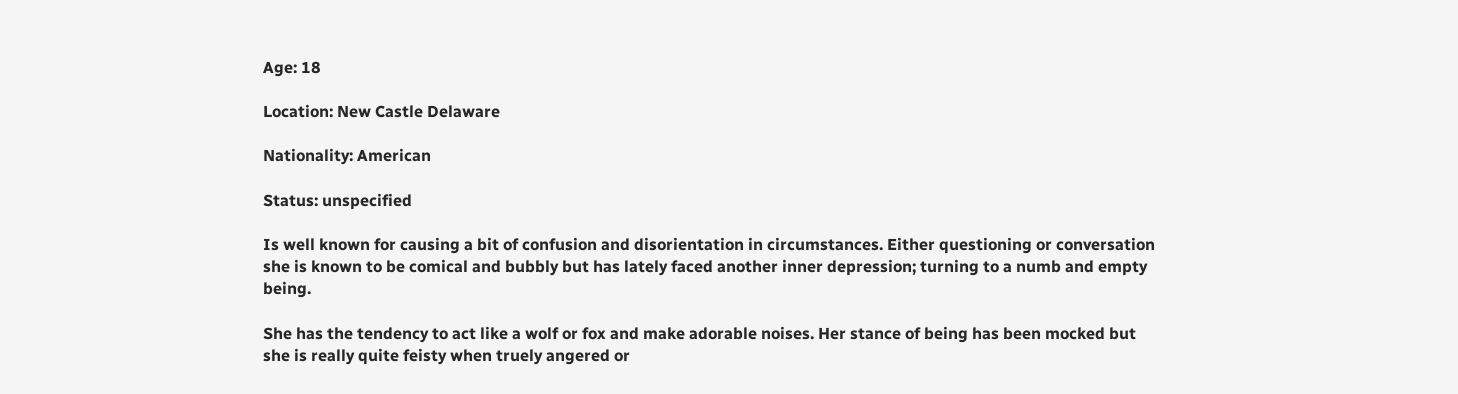Age: 18

Location: New Castle Delaware

Nationality: American

Status: unspecified

Is well known for causing a bit of confusion and disorientation in circumstances. Either questioning or conversation she is known to be comical and bubbly but has lately faced another inner depression; turning to a numb and empty being.

She has the tendency to act like a wolf or fox and make adorable noises. Her stance of being has been mocked but she is really quite feisty when truely angered or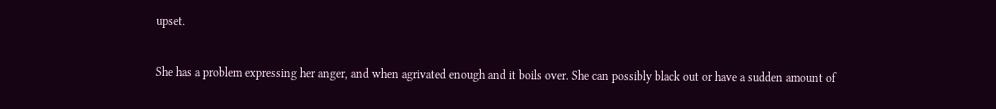upset.

She has a problem expressing her anger, and when agrivated enough and it boils over. She can possibly black out or have a sudden amount of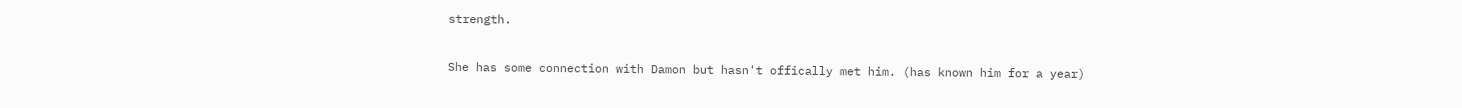strength.

She has some connection with Damon but hasn't offically met him. (has known him for a year)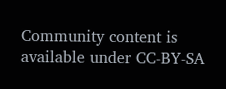Community content is available under CC-BY-SA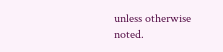unless otherwise noted.